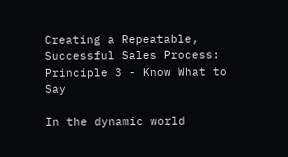Creating a Repeatable, Successful Sales Process: Principle 3 - Know What to Say

In the dynamic world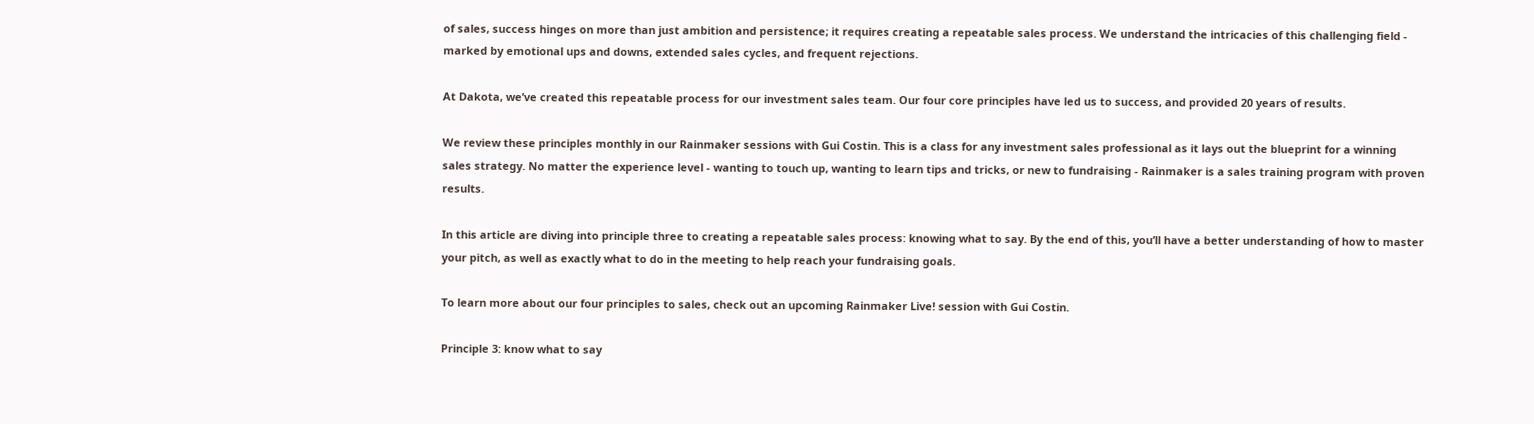of sales, success hinges on more than just ambition and persistence; it requires creating a repeatable sales process. We understand the intricacies of this challenging field - marked by emotional ups and downs, extended sales cycles, and frequent rejections.

At Dakota, we’ve created this repeatable process for our investment sales team. Our four core principles have led us to success, and provided 20 years of results.

We review these principles monthly in our Rainmaker sessions with Gui Costin. This is a class for any investment sales professional as it lays out the blueprint for a winning sales strategy. No matter the experience level - wanting to touch up, wanting to learn tips and tricks, or new to fundraising - Rainmaker is a sales training program with proven results.

In this article are diving into principle three to creating a repeatable sales process: knowing what to say. By the end of this, you’ll have a better understanding of how to master your pitch, as well as exactly what to do in the meeting to help reach your fundraising goals.

To learn more about our four principles to sales, check out an upcoming Rainmaker Live! session with Gui Costin.

Principle 3: know what to say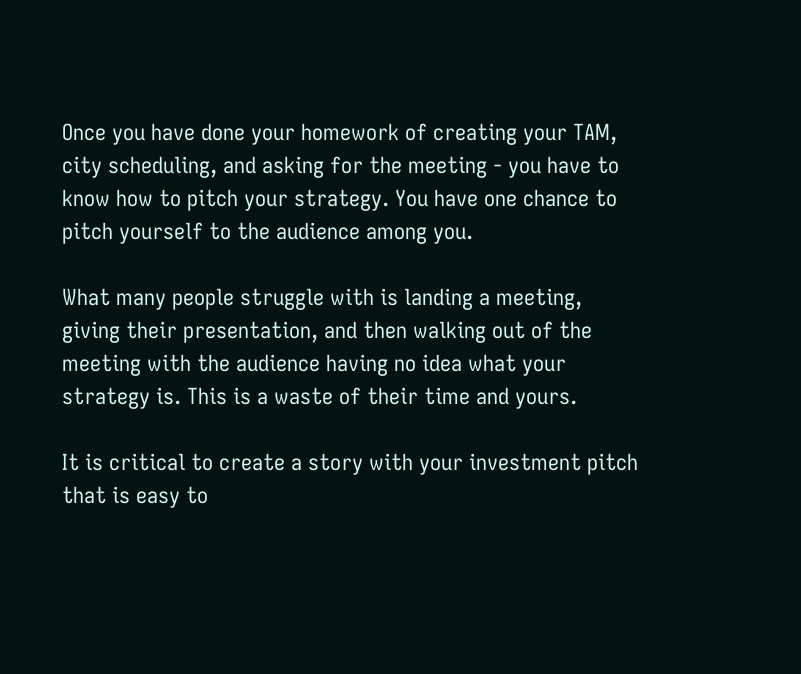Once you have done your homework of creating your TAM, city scheduling, and asking for the meeting - you have to know how to pitch your strategy. You have one chance to pitch yourself to the audience among you.

What many people struggle with is landing a meeting, giving their presentation, and then walking out of the meeting with the audience having no idea what your strategy is. This is a waste of their time and yours.

It is critical to create a story with your investment pitch that is easy to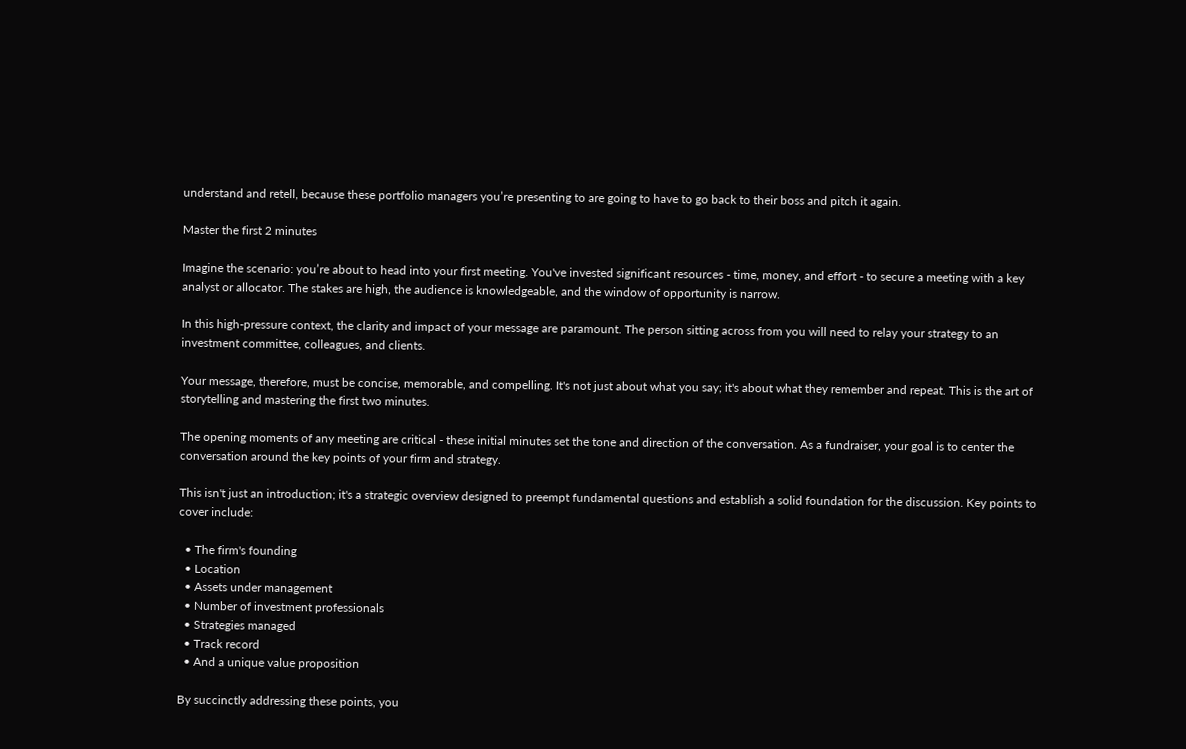understand and retell, because these portfolio managers you’re presenting to are going to have to go back to their boss and pitch it again.

Master the first 2 minutes

Imagine the scenario: you’re about to head into your first meeting. You've invested significant resources - time, money, and effort - to secure a meeting with a key analyst or allocator. The stakes are high, the audience is knowledgeable, and the window of opportunity is narrow.

In this high-pressure context, the clarity and impact of your message are paramount. The person sitting across from you will need to relay your strategy to an investment committee, colleagues, and clients.

Your message, therefore, must be concise, memorable, and compelling. It's not just about what you say; it's about what they remember and repeat. This is the art of storytelling and mastering the first two minutes.

The opening moments of any meeting are critical - these initial minutes set the tone and direction of the conversation. As a fundraiser, your goal is to center the conversation around the key points of your firm and strategy.

This isn't just an introduction; it's a strategic overview designed to preempt fundamental questions and establish a solid foundation for the discussion. Key points to cover include:

  • The firm's founding
  • Location
  • Assets under management
  • Number of investment professionals
  • Strategies managed
  • Track record
  • And a unique value proposition

By succinctly addressing these points, you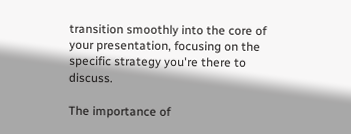transition smoothly into the core of your presentation, focusing on the specific strategy you're there to discuss.

The importance of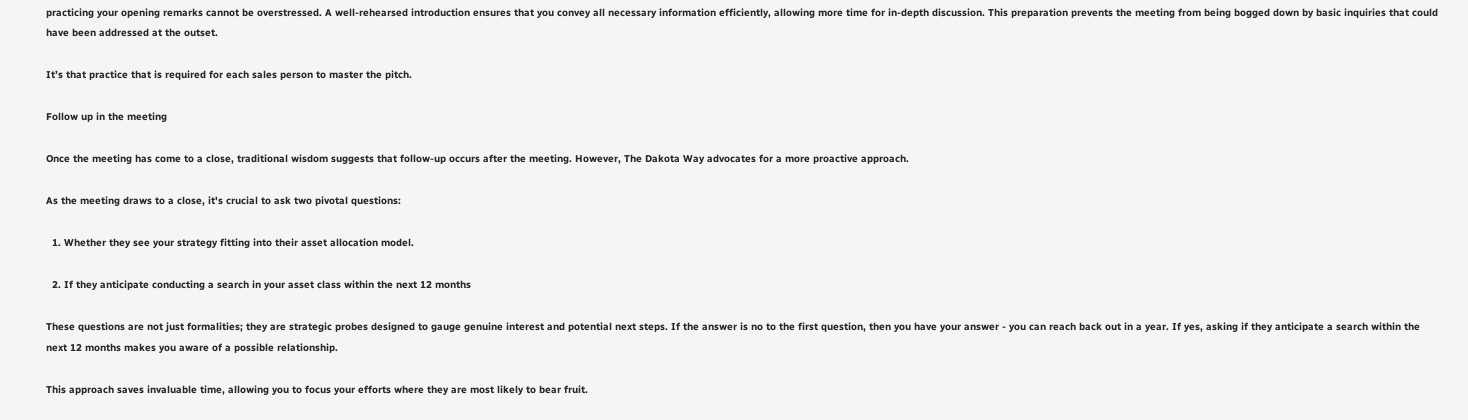practicing your opening remarks cannot be overstressed. A well-rehearsed introduction ensures that you convey all necessary information efficiently, allowing more time for in-depth discussion. This preparation prevents the meeting from being bogged down by basic inquiries that could have been addressed at the outset.

It’s that practice that is required for each sales person to master the pitch.

Follow up in the meeting

Once the meeting has come to a close, traditional wisdom suggests that follow-up occurs after the meeting. However, The Dakota Way advocates for a more proactive approach.

As the meeting draws to a close, it's crucial to ask two pivotal questions:

  1. Whether they see your strategy fitting into their asset allocation model.

  2. If they anticipate conducting a search in your asset class within the next 12 months

These questions are not just formalities; they are strategic probes designed to gauge genuine interest and potential next steps. If the answer is no to the first question, then you have your answer - you can reach back out in a year. If yes, asking if they anticipate a search within the next 12 months makes you aware of a possible relationship.

This approach saves invaluable time, allowing you to focus your efforts where they are most likely to bear fruit.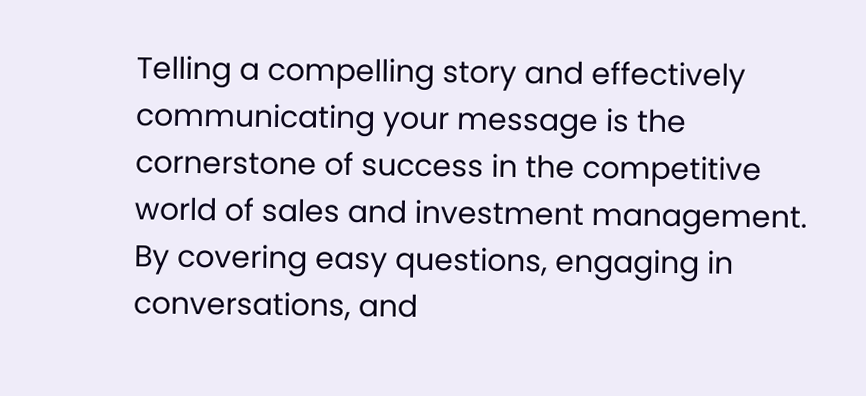Telling a compelling story and effectively communicating your message is the cornerstone of success in the competitive world of sales and investment management. By covering easy questions, engaging in conversations, and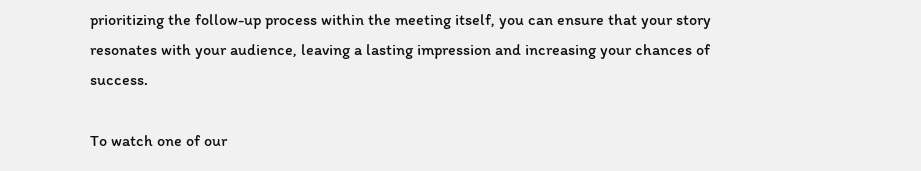prioritizing the follow-up process within the meeting itself, you can ensure that your story resonates with your audience, leaving a lasting impression and increasing your chances of success.

To watch one of our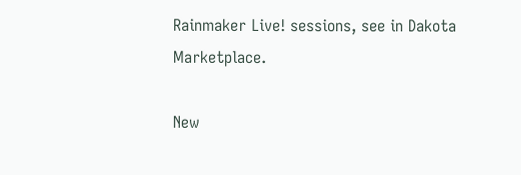Rainmaker Live! sessions, see in Dakota Marketplace.

New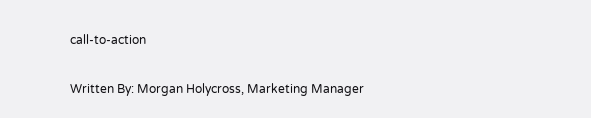call-to-action

Written By: Morgan Holycross, Marketing Manager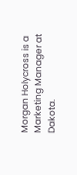Morgan Holycross is a Marketing Manager at Dakota.